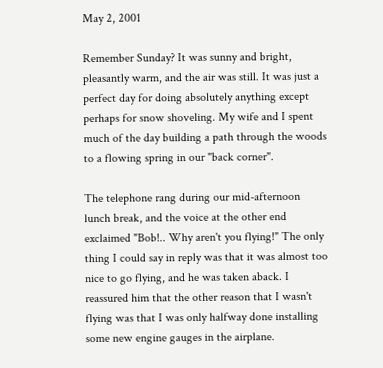May 2, 2001

Remember Sunday? It was sunny and bright, pleasantly warm, and the air was still. It was just a perfect day for doing absolutely anything except perhaps for snow shoveling. My wife and I spent much of the day building a path through the woods to a flowing spring in our "back corner".

The telephone rang during our mid-afternoon lunch break, and the voice at the other end exclaimed "Bob!.. Why aren't you flying!" The only thing I could say in reply was that it was almost too nice to go flying, and he was taken aback. I reassured him that the other reason that I wasn't flying was that I was only halfway done installing some new engine gauges in the airplane.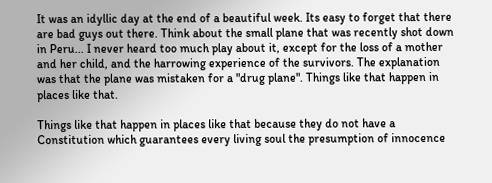It was an idyllic day at the end of a beautiful week. Its easy to forget that there are bad guys out there. Think about the small plane that was recently shot down in Peru... I never heard too much play about it, except for the loss of a mother and her child, and the harrowing experience of the survivors. The explanation was that the plane was mistaken for a "drug plane". Things like that happen in places like that.

Things like that happen in places like that because they do not have a Constitution which guarantees every living soul the presumption of innocence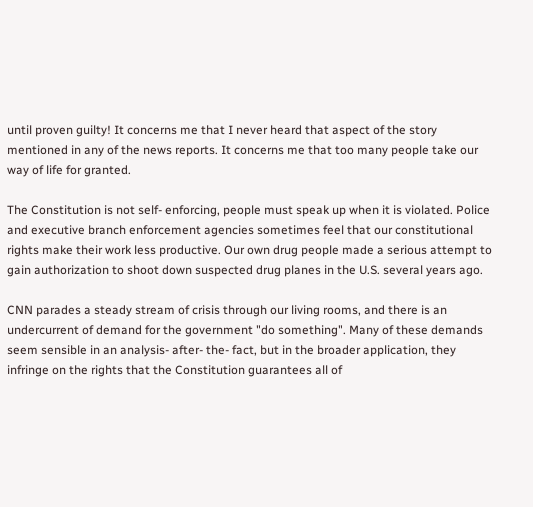until proven guilty! It concerns me that I never heard that aspect of the story mentioned in any of the news reports. It concerns me that too many people take our way of life for granted.

The Constitution is not self- enforcing, people must speak up when it is violated. Police and executive branch enforcement agencies sometimes feel that our constitutional rights make their work less productive. Our own drug people made a serious attempt to gain authorization to shoot down suspected drug planes in the U.S. several years ago.

CNN parades a steady stream of crisis through our living rooms, and there is an undercurrent of demand for the government "do something". Many of these demands seem sensible in an analysis- after- the- fact, but in the broader application, they infringe on the rights that the Constitution guarantees all of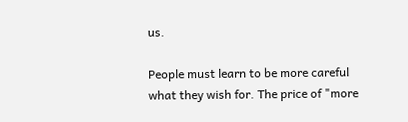us.

People must learn to be more careful what they wish for. The price of "more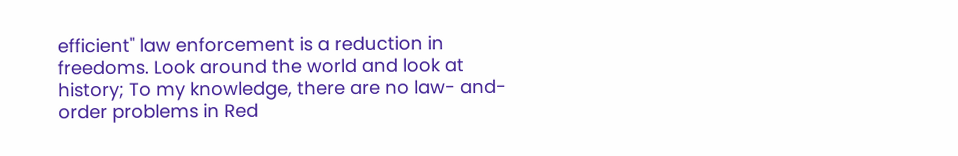efficient" law enforcement is a reduction in freedoms. Look around the world and look at history; To my knowledge, there are no law- and- order problems in Red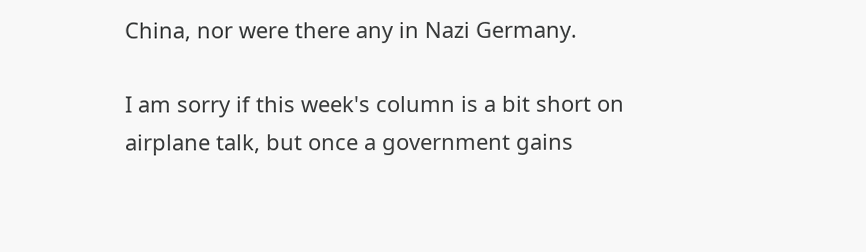China, nor were there any in Nazi Germany.

I am sorry if this week's column is a bit short on airplane talk, but once a government gains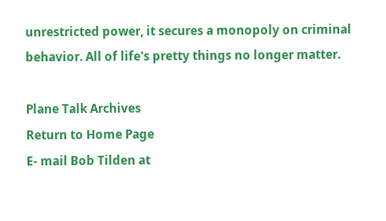unrestricted power, it secures a monopoly on criminal behavior. All of life's pretty things no longer matter.

Plane Talk Archives
Return to Home Page
E- mail Bob Tilden at